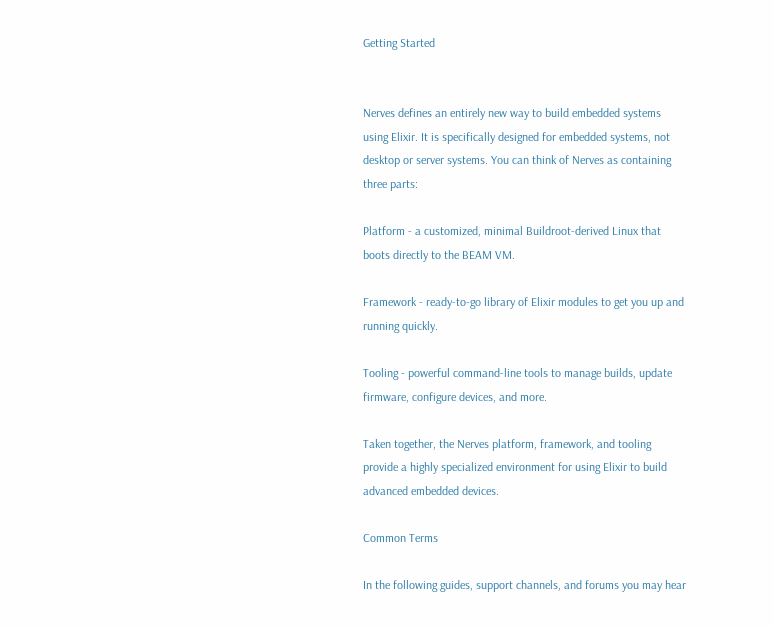Getting Started


Nerves defines an entirely new way to build embedded systems using Elixir. It is specifically designed for embedded systems, not desktop or server systems. You can think of Nerves as containing three parts:

Platform - a customized, minimal Buildroot-derived Linux that boots directly to the BEAM VM.

Framework - ready-to-go library of Elixir modules to get you up and running quickly.

Tooling - powerful command-line tools to manage builds, update firmware, configure devices, and more.

Taken together, the Nerves platform, framework, and tooling provide a highly specialized environment for using Elixir to build advanced embedded devices.

Common Terms

In the following guides, support channels, and forums you may hear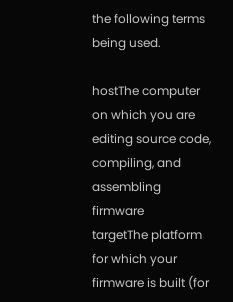the following terms being used.

hostThe computer on which you are editing source code, compiling, and assembling firmware
targetThe platform for which your firmware is built (for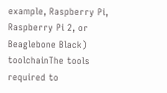example, Raspberry Pi, Raspberry Pi 2, or Beaglebone Black)
toolchainThe tools required to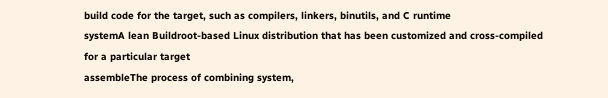build code for the target, such as compilers, linkers, binutils, and C runtime
systemA lean Buildroot-based Linux distribution that has been customized and cross-compiled for a particular target
assembleThe process of combining system,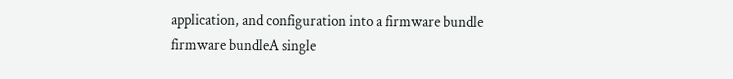application, and configuration into a firmware bundle
firmware bundleA single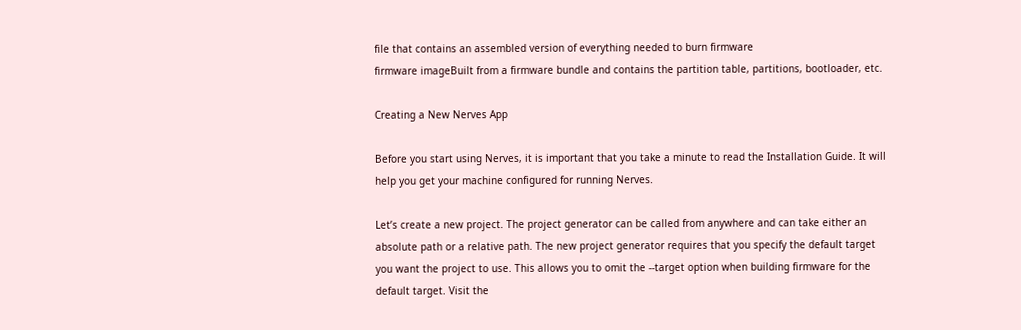file that contains an assembled version of everything needed to burn firmware
firmware imageBuilt from a firmware bundle and contains the partition table, partitions, bootloader, etc.

Creating a New Nerves App

Before you start using Nerves, it is important that you take a minute to read the Installation Guide. It will help you get your machine configured for running Nerves.

Let’s create a new project. The project generator can be called from anywhere and can take either an absolute path or a relative path. The new project generator requires that you specify the default target you want the project to use. This allows you to omit the --target option when building firmware for the default target. Visit the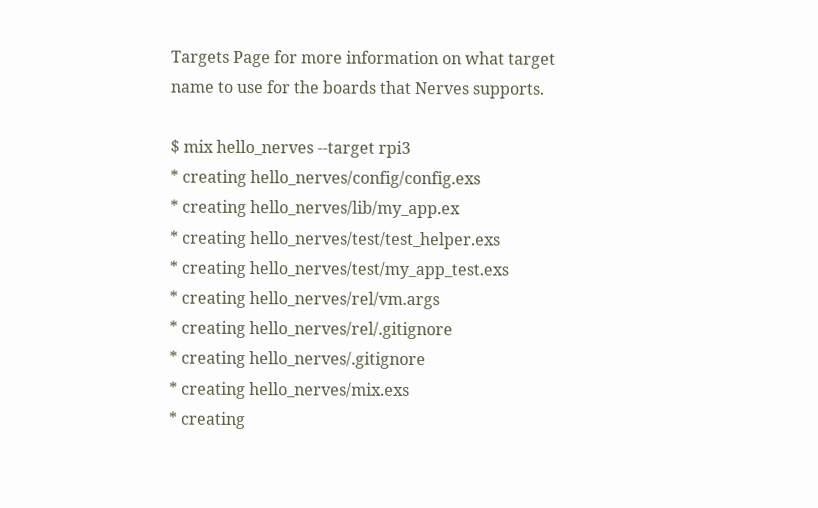Targets Page for more information on what target name to use for the boards that Nerves supports.

$ mix hello_nerves --target rpi3
* creating hello_nerves/config/config.exs
* creating hello_nerves/lib/my_app.ex
* creating hello_nerves/test/test_helper.exs
* creating hello_nerves/test/my_app_test.exs
* creating hello_nerves/rel/vm.args
* creating hello_nerves/rel/.gitignore
* creating hello_nerves/.gitignore
* creating hello_nerves/mix.exs
* creating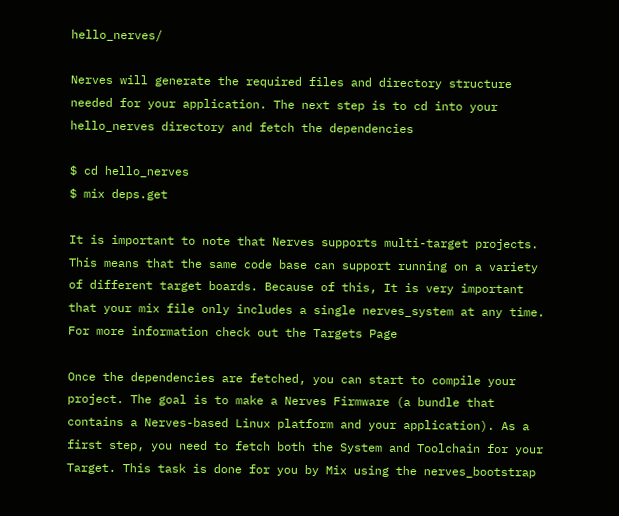hello_nerves/

Nerves will generate the required files and directory structure needed for your application. The next step is to cd into your hello_nerves directory and fetch the dependencies

$ cd hello_nerves
$ mix deps.get

It is important to note that Nerves supports multi-target projects. This means that the same code base can support running on a variety of different target boards. Because of this, It is very important that your mix file only includes a single nerves_system at any time. For more information check out the Targets Page

Once the dependencies are fetched, you can start to compile your project. The goal is to make a Nerves Firmware (a bundle that contains a Nerves-based Linux platform and your application). As a first step, you need to fetch both the System and Toolchain for your Target. This task is done for you by Mix using the nerves_bootstrap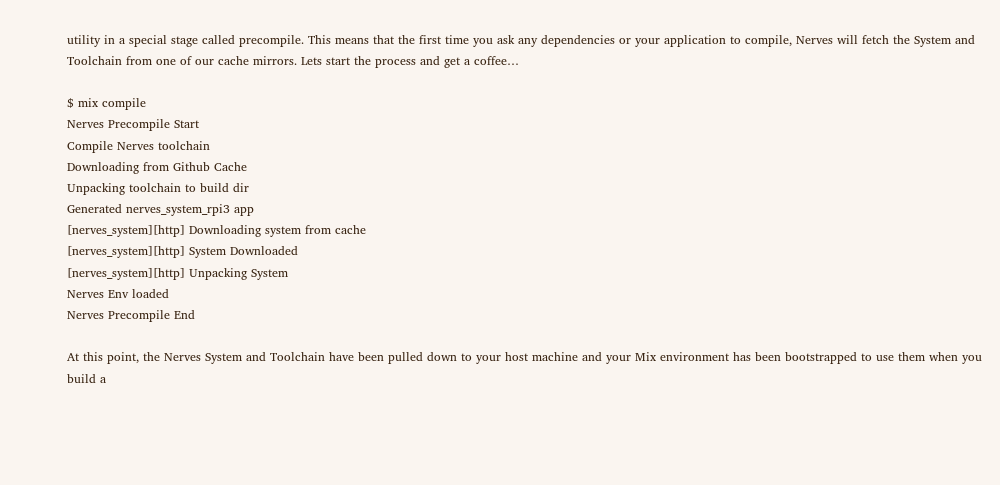utility in a special stage called precompile. This means that the first time you ask any dependencies or your application to compile, Nerves will fetch the System and Toolchain from one of our cache mirrors. Lets start the process and get a coffee…

$ mix compile
Nerves Precompile Start
Compile Nerves toolchain
Downloading from Github Cache
Unpacking toolchain to build dir
Generated nerves_system_rpi3 app
[nerves_system][http] Downloading system from cache
[nerves_system][http] System Downloaded
[nerves_system][http] Unpacking System
Nerves Env loaded
Nerves Precompile End

At this point, the Nerves System and Toolchain have been pulled down to your host machine and your Mix environment has been bootstrapped to use them when you build a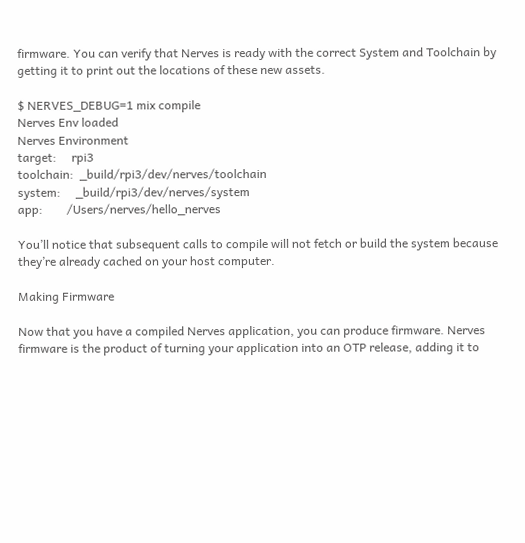firmware. You can verify that Nerves is ready with the correct System and Toolchain by getting it to print out the locations of these new assets.

$ NERVES_DEBUG=1 mix compile
Nerves Env loaded
Nerves Environment
target:     rpi3
toolchain:  _build/rpi3/dev/nerves/toolchain
system:     _build/rpi3/dev/nerves/system
app:        /Users/nerves/hello_nerves

You’ll notice that subsequent calls to compile will not fetch or build the system because they’re already cached on your host computer.

Making Firmware

Now that you have a compiled Nerves application, you can produce firmware. Nerves firmware is the product of turning your application into an OTP release, adding it to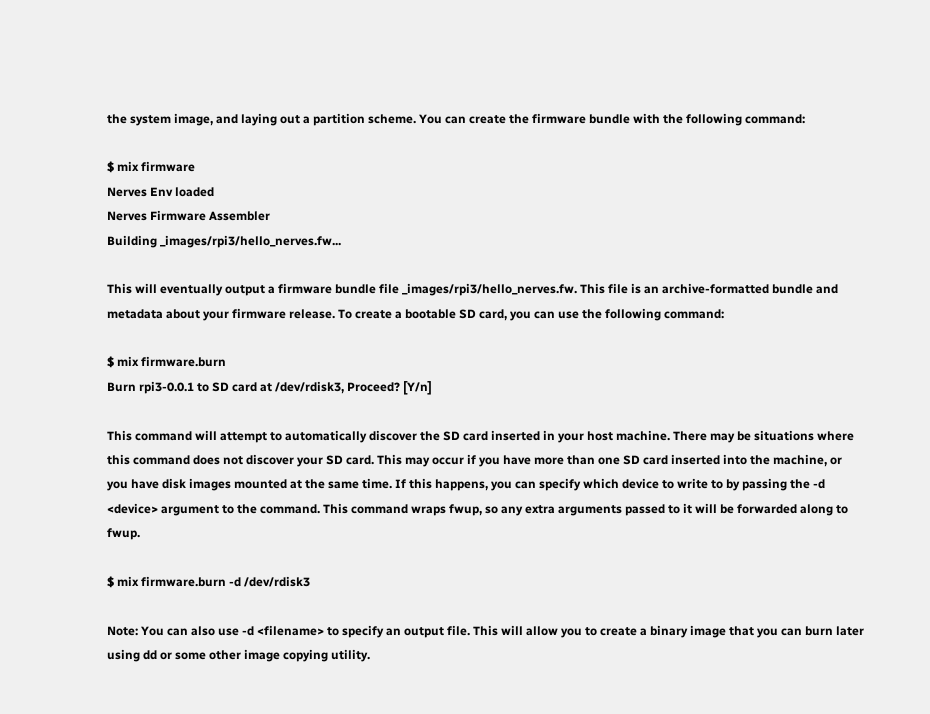the system image, and laying out a partition scheme. You can create the firmware bundle with the following command:

$ mix firmware
Nerves Env loaded
Nerves Firmware Assembler
Building _images/rpi3/hello_nerves.fw...

This will eventually output a firmware bundle file _images/rpi3/hello_nerves.fw. This file is an archive-formatted bundle and metadata about your firmware release. To create a bootable SD card, you can use the following command:

$ mix firmware.burn
Burn rpi3-0.0.1 to SD card at /dev/rdisk3, Proceed? [Y/n]

This command will attempt to automatically discover the SD card inserted in your host machine. There may be situations where this command does not discover your SD card. This may occur if you have more than one SD card inserted into the machine, or you have disk images mounted at the same time. If this happens, you can specify which device to write to by passing the -d <device> argument to the command. This command wraps fwup, so any extra arguments passed to it will be forwarded along to fwup.

$ mix firmware.burn -d /dev/rdisk3

Note: You can also use -d <filename> to specify an output file. This will allow you to create a binary image that you can burn later using dd or some other image copying utility.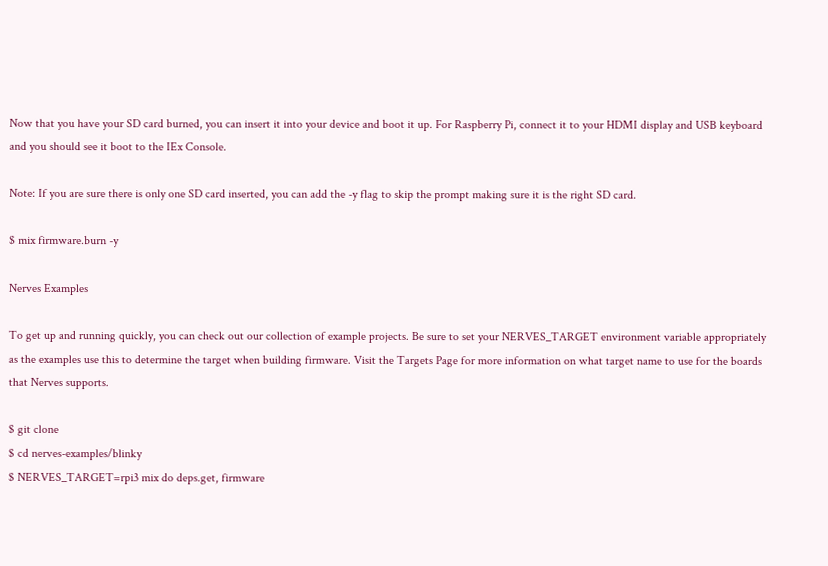Now that you have your SD card burned, you can insert it into your device and boot it up. For Raspberry Pi, connect it to your HDMI display and USB keyboard and you should see it boot to the IEx Console.

Note: If you are sure there is only one SD card inserted, you can add the -y flag to skip the prompt making sure it is the right SD card.

$ mix firmware.burn -y

Nerves Examples

To get up and running quickly, you can check out our collection of example projects. Be sure to set your NERVES_TARGET environment variable appropriately as the examples use this to determine the target when building firmware. Visit the Targets Page for more information on what target name to use for the boards that Nerves supports.

$ git clone
$ cd nerves-examples/blinky
$ NERVES_TARGET=rpi3 mix do deps.get, firmware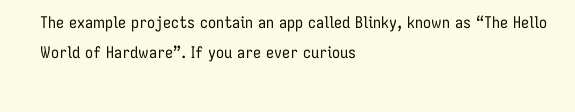The example projects contain an app called Blinky, known as “The Hello World of Hardware”. If you are ever curious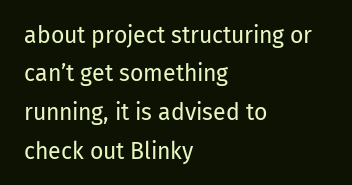about project structuring or can’t get something running, it is advised to check out Blinky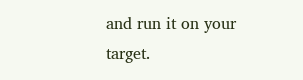and run it on your target.